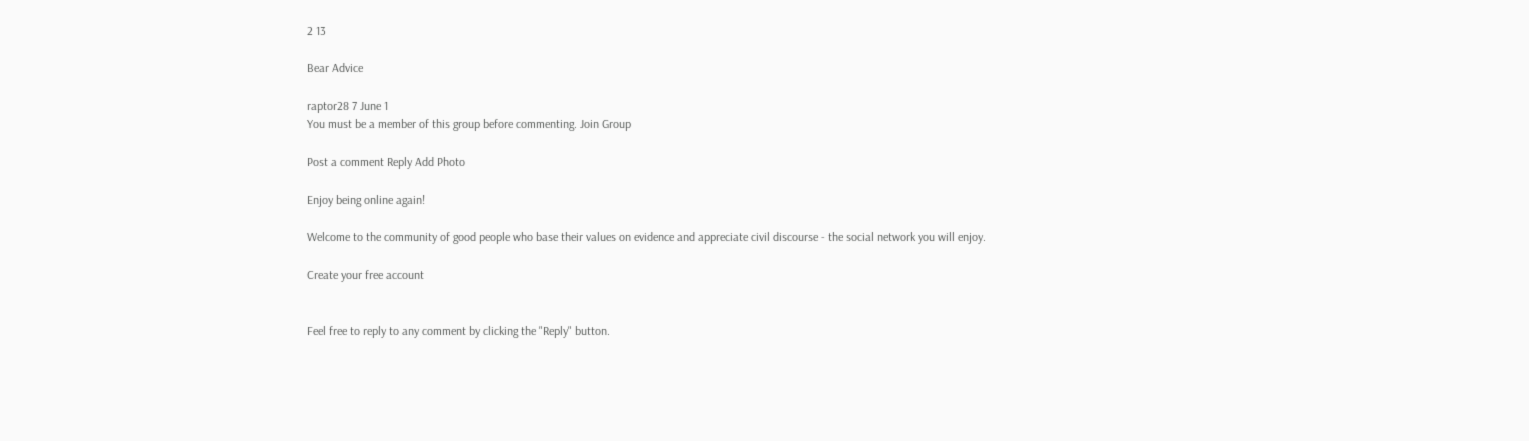2 13

Bear Advice

raptor28 7 June 1
You must be a member of this group before commenting. Join Group

Post a comment Reply Add Photo

Enjoy being online again!

Welcome to the community of good people who base their values on evidence and appreciate civil discourse - the social network you will enjoy.

Create your free account


Feel free to reply to any comment by clicking the "Reply" button.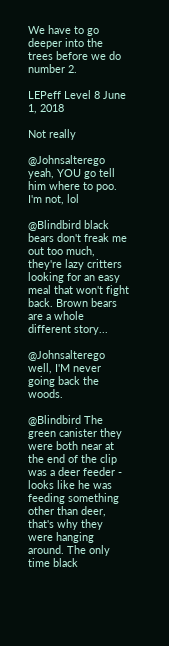We have to go deeper into the trees before we do number 2.

LEPeff Level 8 June 1, 2018

Not really

@Johnsalterego yeah, YOU go tell him where to poo. I'm not, lol

@Blindbird black bears don't freak me out too much, they're lazy critters looking for an easy meal that won't fight back. Brown bears are a whole different story...

@Johnsalterego well, I'M never going back the woods.

@Blindbird The green canister they were both near at the end of the clip was a deer feeder - looks like he was feeding something other than deer, that's why they were hanging around. The only time black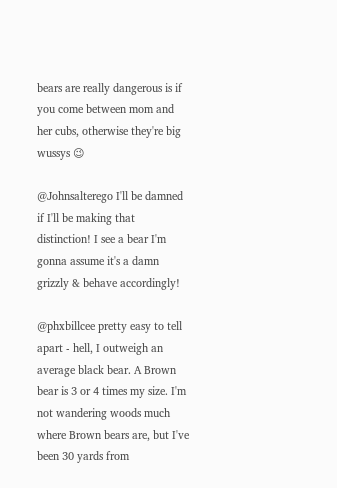bears are really dangerous is if you come between mom and her cubs, otherwise they're big wussys 😉

@Johnsalterego I'll be damned if I'll be making that distinction! I see a bear I'm gonna assume it's a damn grizzly & behave accordingly!

@phxbillcee pretty easy to tell apart - hell, I outweigh an average black bear. A Brown bear is 3 or 4 times my size. I'm not wandering woods much where Brown bears are, but I've been 30 yards from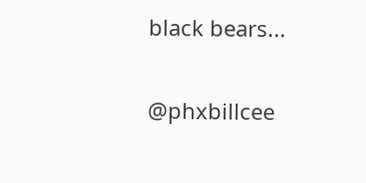black bears...

@phxbillcee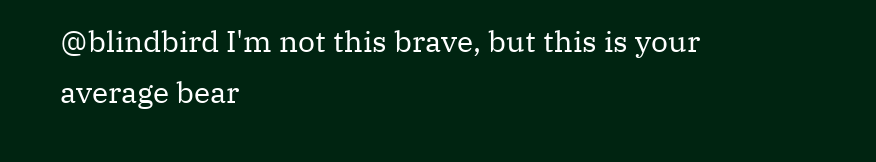@blindbird I'm not this brave, but this is your average bear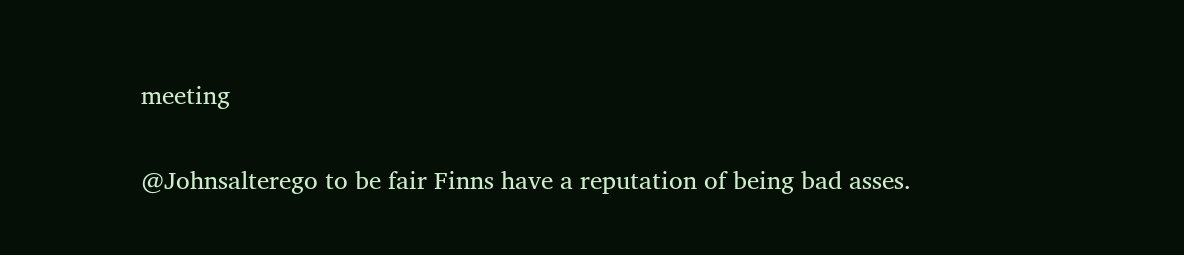meeting

@Johnsalterego to be fair Finns have a reputation of being bad asses.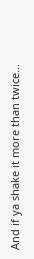And if ya shake it more than twice...